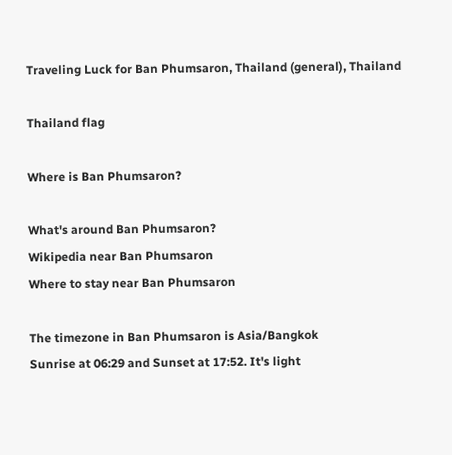Traveling Luck for Ban Phumsaron, Thailand (general), Thailand

Thailand flag

Where is Ban Phumsaron?

What's around Ban Phumsaron?
Wikipedia near Ban Phumsaron
Where to stay near Ban Phumsaron

The timezone in Ban Phumsaron is Asia/Bangkok
Sunrise at 06:29 and Sunset at 17:52. It's light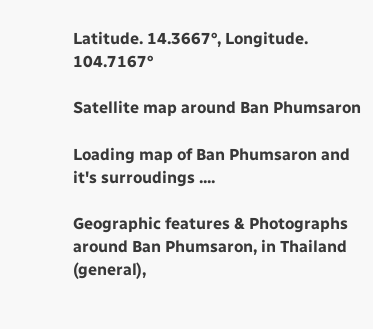Latitude. 14.3667°, Longitude. 104.7167°

Satellite map around Ban Phumsaron

Loading map of Ban Phumsaron and it's surroudings ....

Geographic features & Photographs around Ban Phumsaron, in Thailand (general),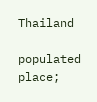Thailand

populated place;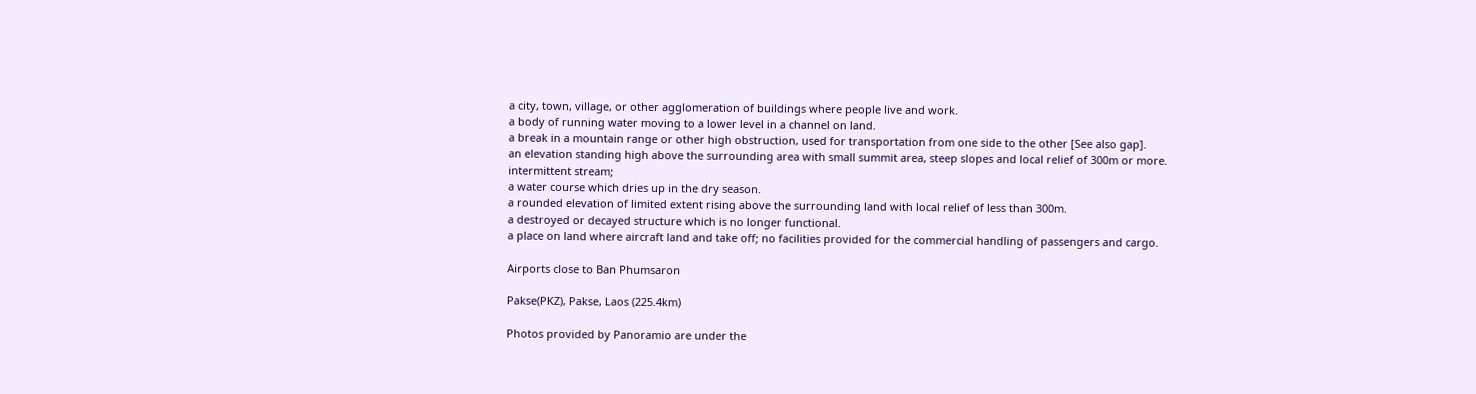a city, town, village, or other agglomeration of buildings where people live and work.
a body of running water moving to a lower level in a channel on land.
a break in a mountain range or other high obstruction, used for transportation from one side to the other [See also gap].
an elevation standing high above the surrounding area with small summit area, steep slopes and local relief of 300m or more.
intermittent stream;
a water course which dries up in the dry season.
a rounded elevation of limited extent rising above the surrounding land with local relief of less than 300m.
a destroyed or decayed structure which is no longer functional.
a place on land where aircraft land and take off; no facilities provided for the commercial handling of passengers and cargo.

Airports close to Ban Phumsaron

Pakse(PKZ), Pakse, Laos (225.4km)

Photos provided by Panoramio are under the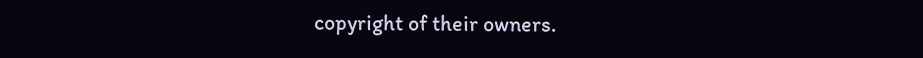copyright of their owners.